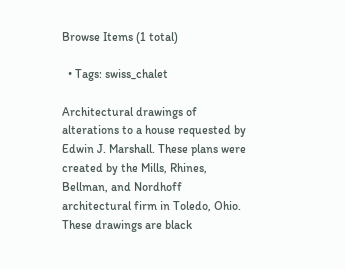Browse Items (1 total)

  • Tags: swiss_chalet

Architectural drawings of alterations to a house requested by Edwin J. Marshall. These plans were created by the Mills, Rhines, Bellman, and Nordhoff architectural firm in Toledo, Ohio. These drawings are black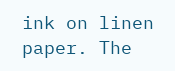ink on linen paper. The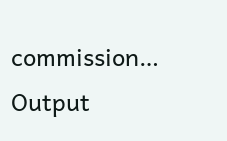commission…
Output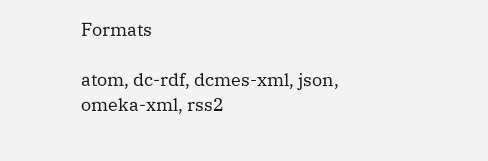Formats

atom, dc-rdf, dcmes-xml, json, omeka-xml, rss2